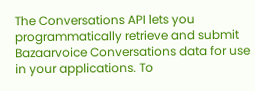The Conversations API lets you programmatically retrieve and submit Bazaarvoice Conversations data for use in your applications. To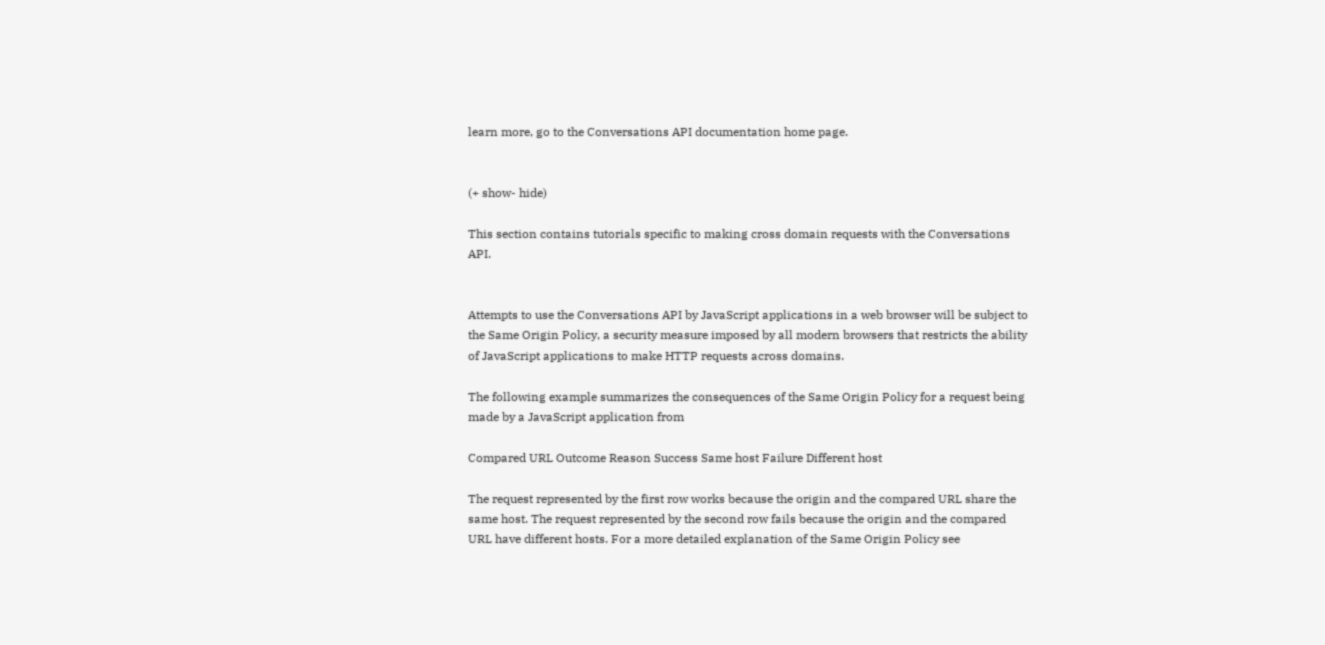learn more, go to the Conversations API documentation home page.


(+ show- hide)

This section contains tutorials specific to making cross domain requests with the Conversations API.


Attempts to use the Conversations API by JavaScript applications in a web browser will be subject to the Same Origin Policy, a security measure imposed by all modern browsers that restricts the ability of JavaScript applications to make HTTP requests across domains.

The following example summarizes the consequences of the Same Origin Policy for a request being made by a JavaScript application from

Compared URL Outcome Reason Success Same host Failure Different host

The request represented by the first row works because the origin and the compared URL share the same host. The request represented by the second row fails because the origin and the compared URL have different hosts. For a more detailed explanation of the Same Origin Policy see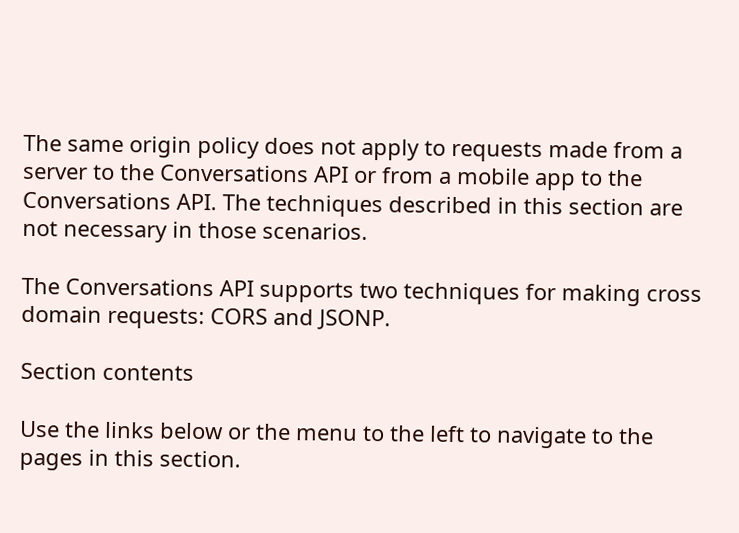The same origin policy does not apply to requests made from a server to the Conversations API or from a mobile app to the Conversations API. The techniques described in this section are not necessary in those scenarios.

The Conversations API supports two techniques for making cross domain requests: CORS and JSONP.

Section contents

Use the links below or the menu to the left to navigate to the pages in this section.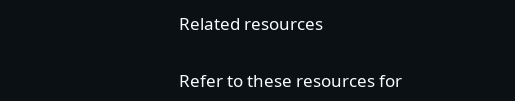Related resources

Refer to these resources for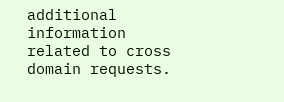additional information related to cross domain requests.